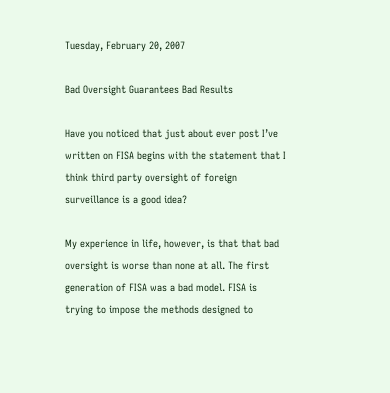Tuesday, February 20, 2007

Bad Oversight Guarantees Bad Results

Have you noticed that just about ever post I’ve written on FISA begins with the statement that I think third party oversight of foreign surveillance is a good idea?

My experience in life, however, is that that bad oversight is worse than none at all. The first generation of FISA was a bad model. FISA is trying to impose the methods designed to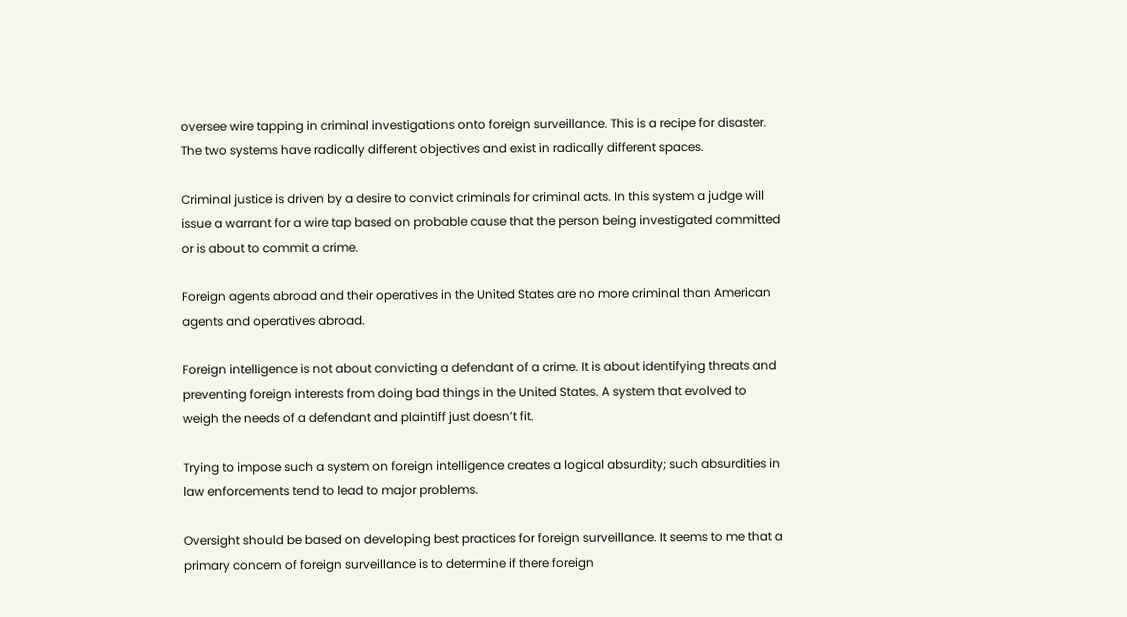oversee wire tapping in criminal investigations onto foreign surveillance. This is a recipe for disaster. The two systems have radically different objectives and exist in radically different spaces.

Criminal justice is driven by a desire to convict criminals for criminal acts. In this system a judge will issue a warrant for a wire tap based on probable cause that the person being investigated committed or is about to commit a crime.

Foreign agents abroad and their operatives in the United States are no more criminal than American agents and operatives abroad.

Foreign intelligence is not about convicting a defendant of a crime. It is about identifying threats and preventing foreign interests from doing bad things in the United States. A system that evolved to weigh the needs of a defendant and plaintiff just doesn’t fit.

Trying to impose such a system on foreign intelligence creates a logical absurdity; such absurdities in law enforcements tend to lead to major problems.

Oversight should be based on developing best practices for foreign surveillance. It seems to me that a primary concern of foreign surveillance is to determine if there foreign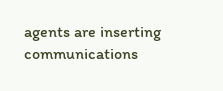agents are inserting communications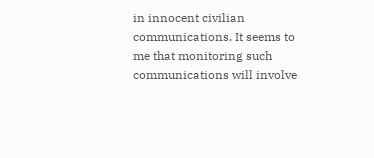in innocent civilian communications. It seems to me that monitoring such communications will involve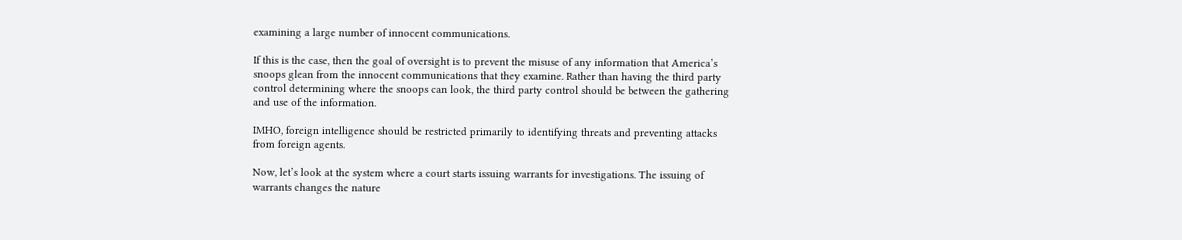examining a large number of innocent communications.

If this is the case, then the goal of oversight is to prevent the misuse of any information that America’s snoops glean from the innocent communications that they examine. Rather than having the third party control determining where the snoops can look, the third party control should be between the gathering and use of the information.

IMHO, foreign intelligence should be restricted primarily to identifying threats and preventing attacks from foreign agents.

Now, let’s look at the system where a court starts issuing warrants for investigations. The issuing of warrants changes the nature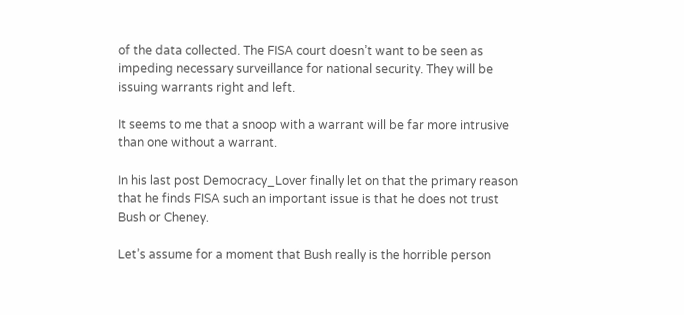of the data collected. The FISA court doesn’t want to be seen as impeding necessary surveillance for national security. They will be issuing warrants right and left.

It seems to me that a snoop with a warrant will be far more intrusive than one without a warrant.

In his last post Democracy_Lover finally let on that the primary reason that he finds FISA such an important issue is that he does not trust Bush or Cheney.

Let’s assume for a moment that Bush really is the horrible person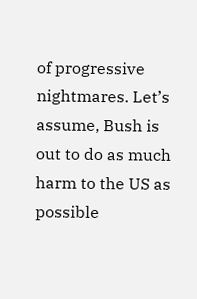of progressive nightmares. Let’s assume, Bush is out to do as much harm to the US as possible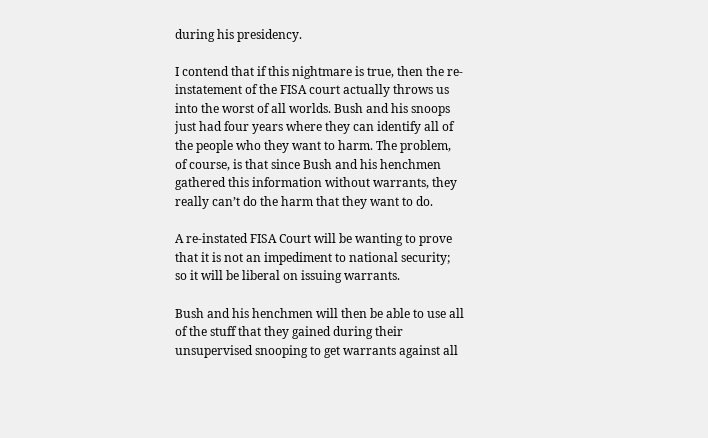during his presidency.

I contend that if this nightmare is true, then the re-instatement of the FISA court actually throws us into the worst of all worlds. Bush and his snoops just had four years where they can identify all of the people who they want to harm. The problem, of course, is that since Bush and his henchmen gathered this information without warrants, they really can’t do the harm that they want to do.

A re-instated FISA Court will be wanting to prove that it is not an impediment to national security; so it will be liberal on issuing warrants.

Bush and his henchmen will then be able to use all of the stuff that they gained during their unsupervised snooping to get warrants against all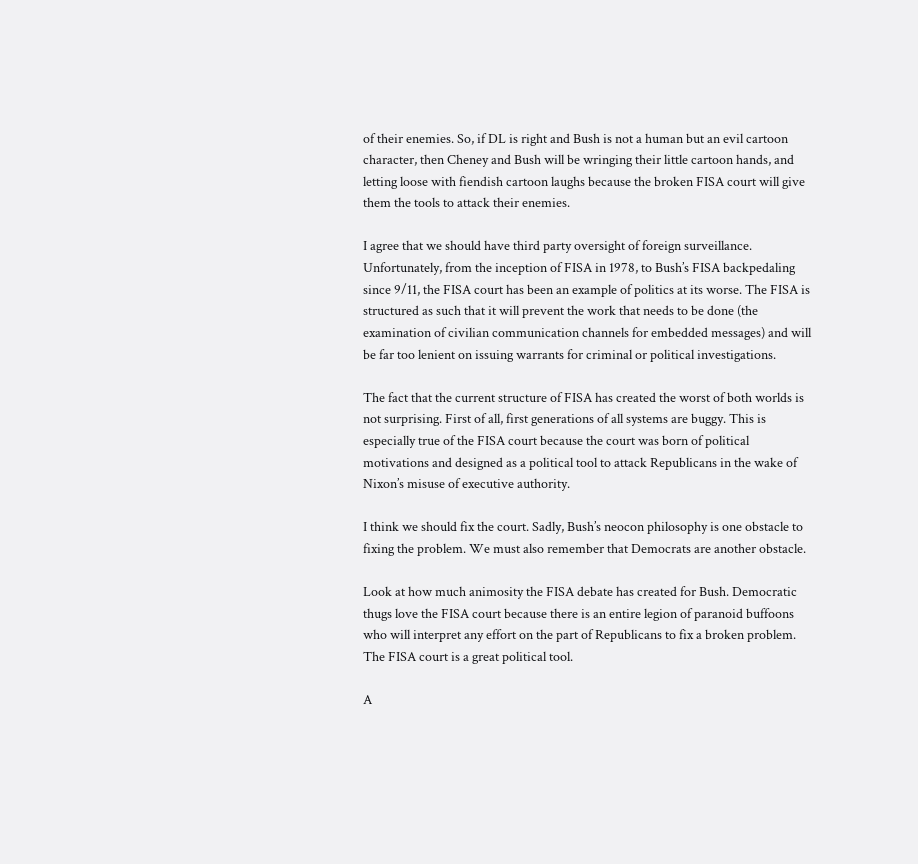of their enemies. So, if DL is right and Bush is not a human but an evil cartoon character, then Cheney and Bush will be wringing their little cartoon hands, and letting loose with fiendish cartoon laughs because the broken FISA court will give them the tools to attack their enemies.

I agree that we should have third party oversight of foreign surveillance. Unfortunately, from the inception of FISA in 1978, to Bush’s FISA backpedaling since 9/11, the FISA court has been an example of politics at its worse. The FISA is structured as such that it will prevent the work that needs to be done (the examination of civilian communication channels for embedded messages) and will be far too lenient on issuing warrants for criminal or political investigations.

The fact that the current structure of FISA has created the worst of both worlds is not surprising. First of all, first generations of all systems are buggy. This is especially true of the FISA court because the court was born of political motivations and designed as a political tool to attack Republicans in the wake of Nixon’s misuse of executive authority.

I think we should fix the court. Sadly, Bush’s neocon philosophy is one obstacle to fixing the problem. We must also remember that Democrats are another obstacle.

Look at how much animosity the FISA debate has created for Bush. Democratic thugs love the FISA court because there is an entire legion of paranoid buffoons who will interpret any effort on the part of Republicans to fix a broken problem. The FISA court is a great political tool.

A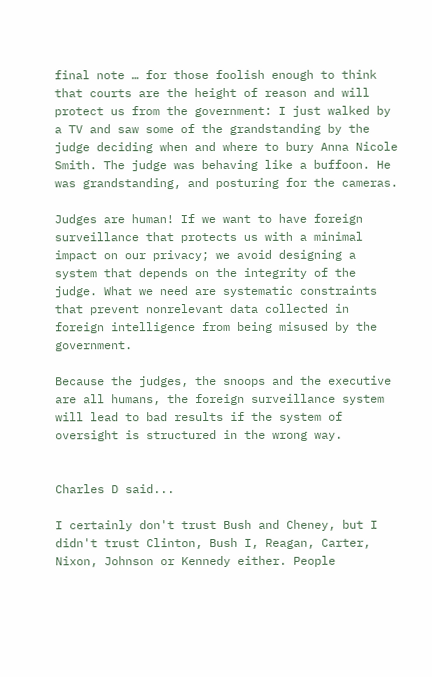final note … for those foolish enough to think that courts are the height of reason and will protect us from the government: I just walked by a TV and saw some of the grandstanding by the judge deciding when and where to bury Anna Nicole Smith. The judge was behaving like a buffoon. He was grandstanding, and posturing for the cameras.

Judges are human! If we want to have foreign surveillance that protects us with a minimal impact on our privacy; we avoid designing a system that depends on the integrity of the judge. What we need are systematic constraints that prevent nonrelevant data collected in foreign intelligence from being misused by the government.

Because the judges, the snoops and the executive are all humans, the foreign surveillance system will lead to bad results if the system of oversight is structured in the wrong way.


Charles D said...

I certainly don't trust Bush and Cheney, but I didn't trust Clinton, Bush I, Reagan, Carter, Nixon, Johnson or Kennedy either. People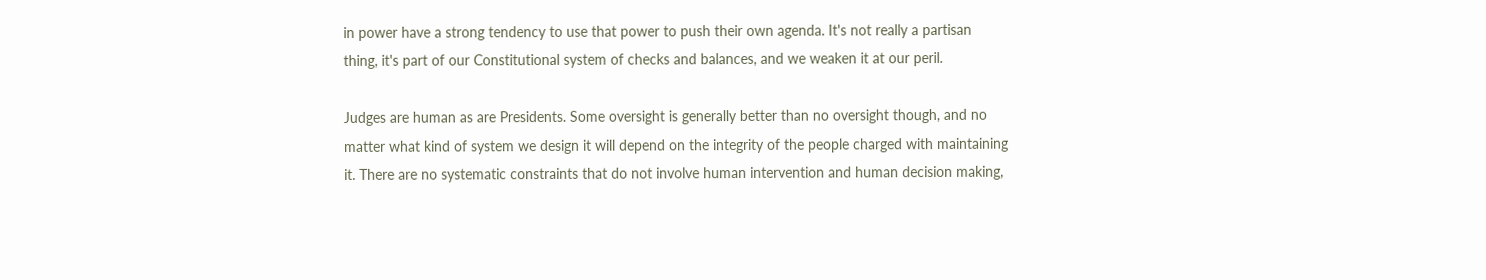in power have a strong tendency to use that power to push their own agenda. It's not really a partisan thing, it's part of our Constitutional system of checks and balances, and we weaken it at our peril.

Judges are human as are Presidents. Some oversight is generally better than no oversight though, and no matter what kind of system we design it will depend on the integrity of the people charged with maintaining it. There are no systematic constraints that do not involve human intervention and human decision making,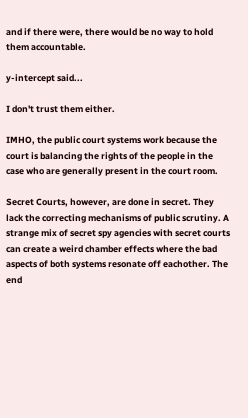and if there were, there would be no way to hold them accountable.

y-intercept said...

I don't trust them either.

IMHO, the public court systems work because the court is balancing the rights of the people in the case who are generally present in the court room.

Secret Courts, however, are done in secret. They lack the correcting mechanisms of public scrutiny. A strange mix of secret spy agencies with secret courts can create a weird chamber effects where the bad aspects of both systems resonate off eachother. The end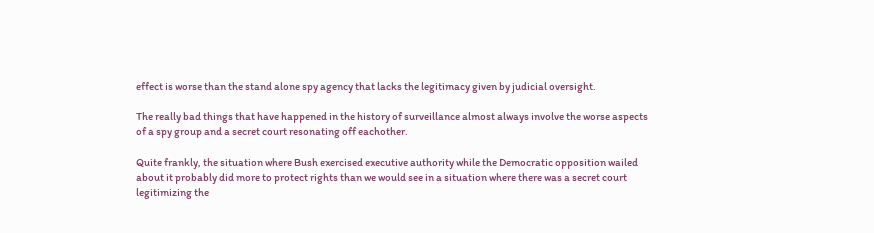effect is worse than the stand alone spy agency that lacks the legitimacy given by judicial oversight.

The really bad things that have happened in the history of surveillance almost always involve the worse aspects of a spy group and a secret court resonating off eachother.

Quite frankly, the situation where Bush exercised executive authority while the Democratic opposition wailed about it probably did more to protect rights than we would see in a situation where there was a secret court legitimizing the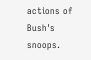actions of Bush's snoops.